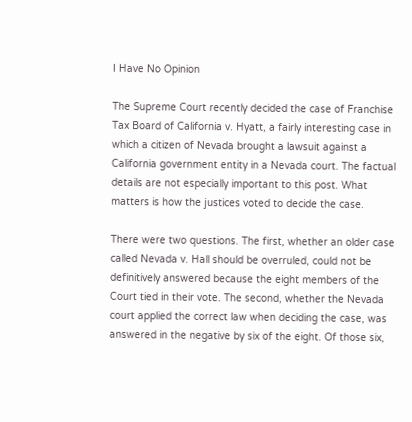I Have No Opinion

The Supreme Court recently decided the case of Franchise Tax Board of California v. Hyatt, a fairly interesting case in which a citizen of Nevada brought a lawsuit against a California government entity in a Nevada court. The factual details are not especially important to this post. What matters is how the justices voted to decide the case.

There were two questions. The first, whether an older case called Nevada v. Hall should be overruled, could not be definitively answered because the eight members of the Court tied in their vote. The second, whether the Nevada court applied the correct law when deciding the case, was answered in the negative by six of the eight. Of those six,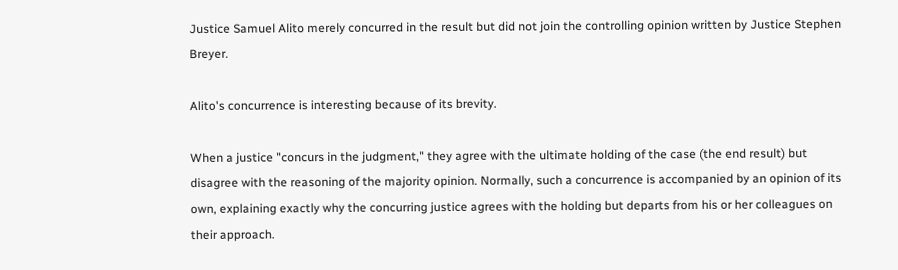Justice Samuel Alito merely concurred in the result but did not join the controlling opinion written by Justice Stephen Breyer.

Alito's concurrence is interesting because of its brevity.

When a justice "concurs in the judgment," they agree with the ultimate holding of the case (the end result) but disagree with the reasoning of the majority opinion. Normally, such a concurrence is accompanied by an opinion of its own, explaining exactly why the concurring justice agrees with the holding but departs from his or her colleagues on their approach.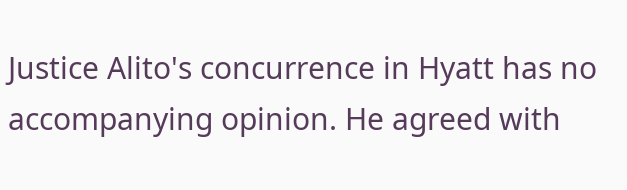Justice Alito's concurrence in Hyatt has no accompanying opinion. He agreed with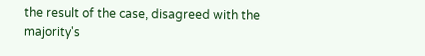the result of the case, disagreed with the majority's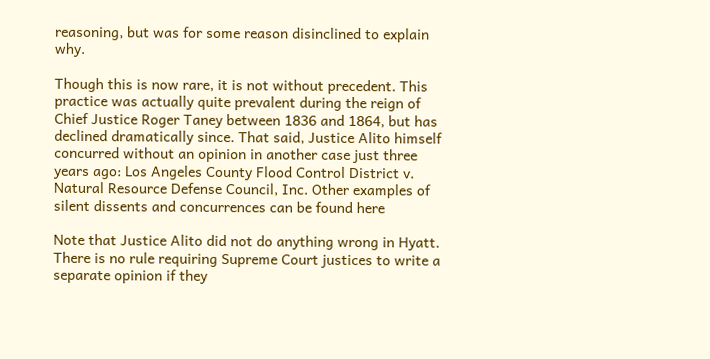reasoning, but was for some reason disinclined to explain why.

Though this is now rare, it is not without precedent. This practice was actually quite prevalent during the reign of Chief Justice Roger Taney between 1836 and 1864, but has declined dramatically since. That said, Justice Alito himself concurred without an opinion in another case just three years ago: Los Angeles County Flood Control District v. Natural Resource Defense Council, Inc. Other examples of silent dissents and concurrences can be found here

Note that Justice Alito did not do anything wrong in Hyatt. There is no rule requiring Supreme Court justices to write a separate opinion if they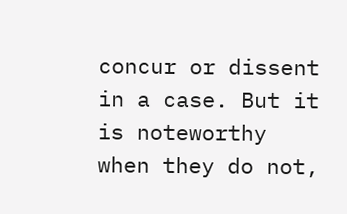concur or dissent in a case. But it is noteworthy when they do not,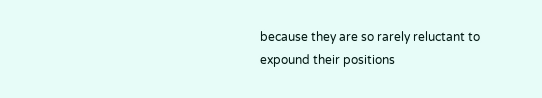because they are so rarely reluctant to expound their positions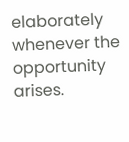elaborately whenever the opportunity arises.